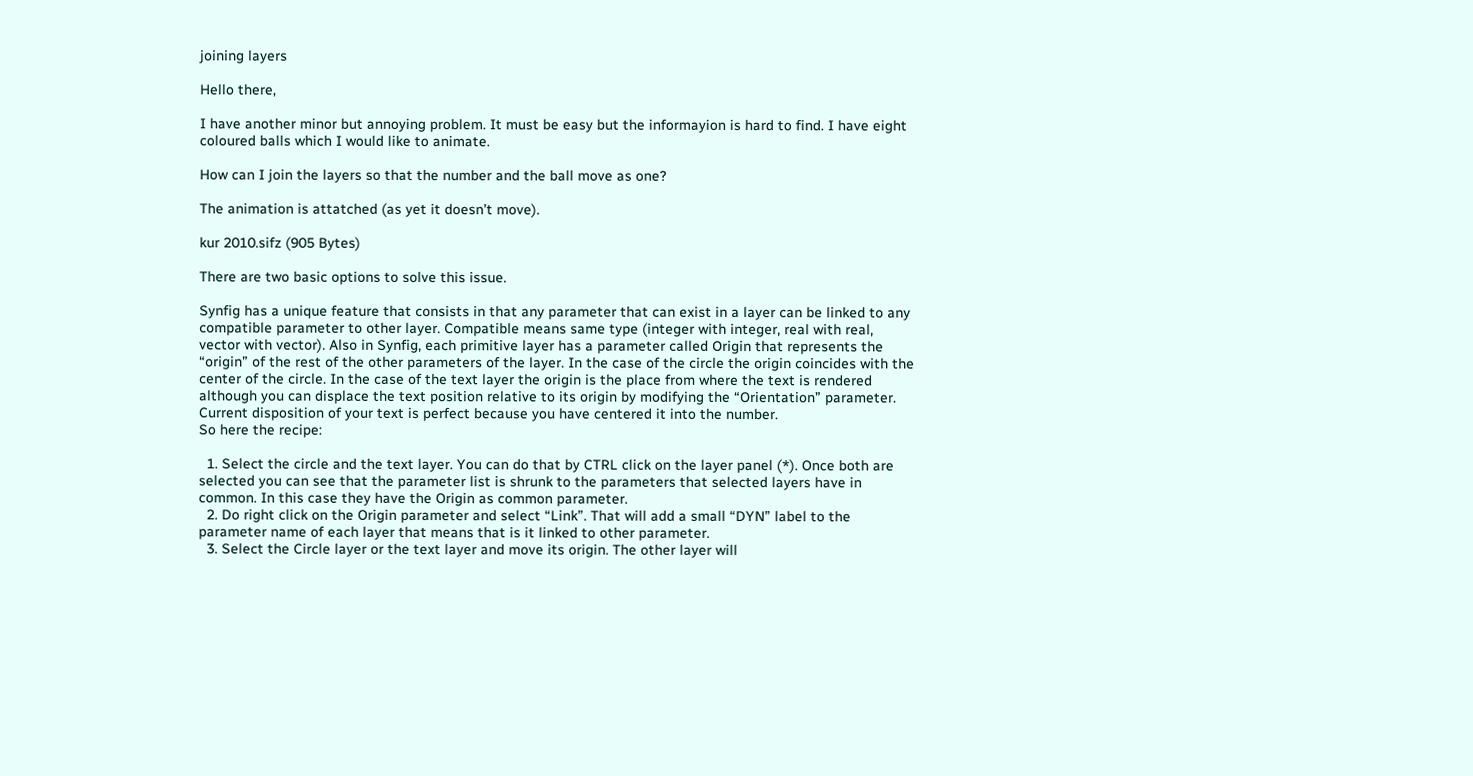joining layers

Hello there,

I have another minor but annoying problem. It must be easy but the informayion is hard to find. I have eight coloured balls which I would like to animate.

How can I join the layers so that the number and the ball move as one?

The animation is attatched (as yet it doesn’t move).

kur 2010.sifz (905 Bytes)

There are two basic options to solve this issue.

Synfig has a unique feature that consists in that any parameter that can exist in a layer can be linked to any compatible parameter to other layer. Compatible means same type (integer with integer, real with real, vector with vector). Also in Synfig, each primitive layer has a parameter called Origin that represents the “origin” of the rest of the other parameters of the layer. In the case of the circle the origin coincides with the center of the circle. In the case of the text layer the origin is the place from where the text is rendered although you can displace the text position relative to its origin by modifying the “Orientation” parameter. Current disposition of your text is perfect because you have centered it into the number.
So here the recipe:

  1. Select the circle and the text layer. You can do that by CTRL click on the layer panel (*). Once both are selected you can see that the parameter list is shrunk to the parameters that selected layers have in common. In this case they have the Origin as common parameter.
  2. Do right click on the Origin parameter and select “Link”. That will add a small “DYN” label to the parameter name of each layer that means that is it linked to other parameter.
  3. Select the Circle layer or the text layer and move its origin. The other layer will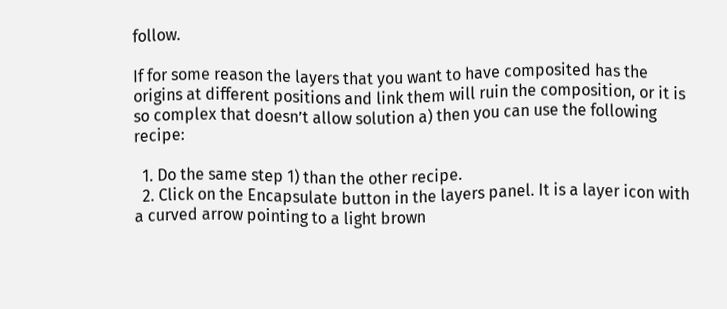follow.

If for some reason the layers that you want to have composited has the origins at different positions and link them will ruin the composition, or it is so complex that doesn’t allow solution a) then you can use the following recipe:

  1. Do the same step 1) than the other recipe.
  2. Click on the Encapsulate button in the layers panel. It is a layer icon with a curved arrow pointing to a light brown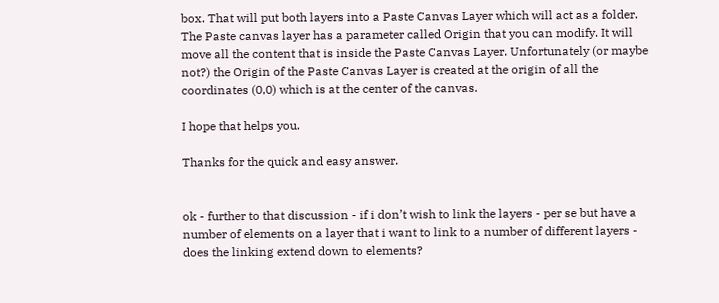box. That will put both layers into a Paste Canvas Layer which will act as a folder. The Paste canvas layer has a parameter called Origin that you can modify. It will move all the content that is inside the Paste Canvas Layer. Unfortunately (or maybe not?) the Origin of the Paste Canvas Layer is created at the origin of all the coordinates (0,0) which is at the center of the canvas.

I hope that helps you.

Thanks for the quick and easy answer.


ok - further to that discussion - if i don’t wish to link the layers - per se but have a number of elements on a layer that i want to link to a number of different layers - does the linking extend down to elements?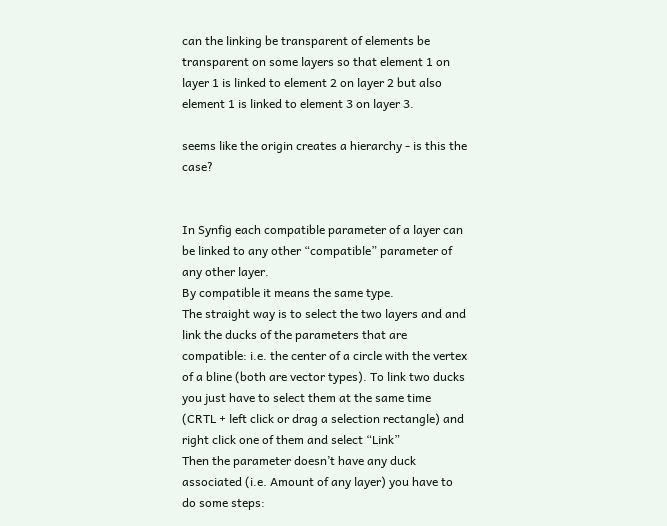can the linking be transparent of elements be transparent on some layers so that element 1 on layer 1 is linked to element 2 on layer 2 but also element 1 is linked to element 3 on layer 3.

seems like the origin creates a hierarchy - is this the case?


In Synfig each compatible parameter of a layer can be linked to any other “compatible” parameter of any other layer.
By compatible it means the same type.
The straight way is to select the two layers and and link the ducks of the parameters that are compatible: i.e. the center of a circle with the vertex of a bline (both are vector types). To link two ducks you just have to select them at the same time (CRTL + left click or drag a selection rectangle) and right click one of them and select “Link”
Then the parameter doesn’t have any duck associated (i.e. Amount of any layer) you have to do some steps: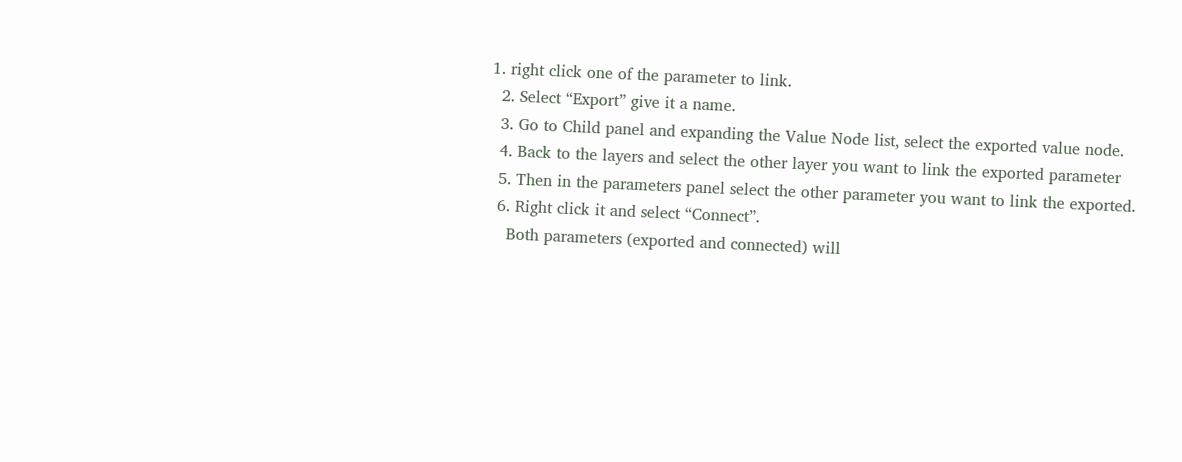1. right click one of the parameter to link.
  2. Select “Export” give it a name.
  3. Go to Child panel and expanding the Value Node list, select the exported value node.
  4. Back to the layers and select the other layer you want to link the exported parameter
  5. Then in the parameters panel select the other parameter you want to link the exported.
  6. Right click it and select “Connect”.
    Both parameters (exported and connected) will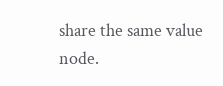share the same value node.